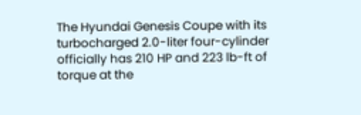The Hyundai Genesis Coupe with its turbocharged 2.0-liter four-cylinder officially has 210 HP and 223 lb-ft of torque at the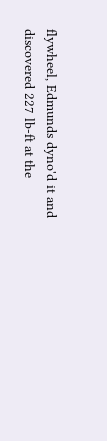flywheel, Edmunds dyno'd it and discovered 227 lb-ft at the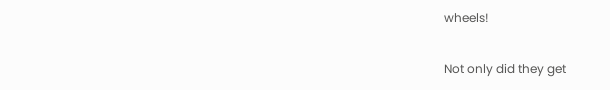wheels!

Not only did they get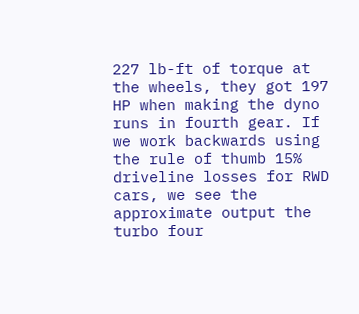227 lb-ft of torque at the wheels, they got 197 HP when making the dyno runs in fourth gear. If we work backwards using the rule of thumb 15% driveline losses for RWD cars, we see the approximate output the turbo four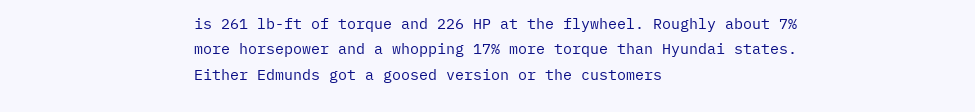is 261 lb-ft of torque and 226 HP at the flywheel. Roughly about 7% more horsepower and a whopping 17% more torque than Hyundai states. Either Edmunds got a goosed version or the customers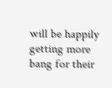will be happily getting more bang for their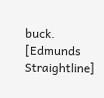buck. [Edmunds Straightline]